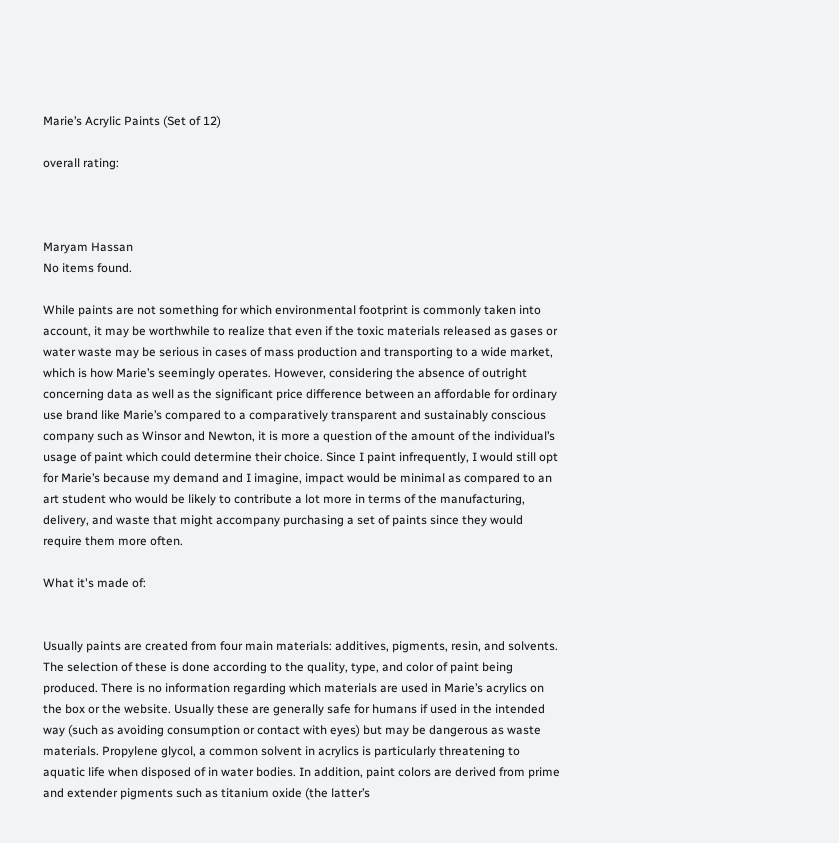Marie’s Acrylic Paints (Set of 12)

overall rating:



Maryam Hassan
No items found.

While paints are not something for which environmental footprint is commonly taken into account, it may be worthwhile to realize that even if the toxic materials released as gases or water waste may be serious in cases of mass production and transporting to a wide market, which is how Marie’s seemingly operates. However, considering the absence of outright concerning data as well as the significant price difference between an affordable for ordinary use brand like Marie’s compared to a comparatively transparent and sustainably conscious company such as Winsor and Newton, it is more a question of the amount of the individual’s usage of paint which could determine their choice. Since I paint infrequently, I would still opt for Marie’s because my demand and I imagine, impact would be minimal as compared to an art student who would be likely to contribute a lot more in terms of the manufacturing, delivery, and waste that might accompany purchasing a set of paints since they would require them more often.

What it's made of:


Usually paints are created from four main materials: additives, pigments, resin, and solvents. The selection of these is done according to the quality, type, and color of paint being produced. There is no information regarding which materials are used in Marie’s acrylics on the box or the website. Usually these are generally safe for humans if used in the intended way (such as avoiding consumption or contact with eyes) but may be dangerous as waste materials. Propylene glycol, a common solvent in acrylics is particularly threatening to aquatic life when disposed of in water bodies. In addition, paint colors are derived from prime and extender pigments such as titanium oxide (the latter’s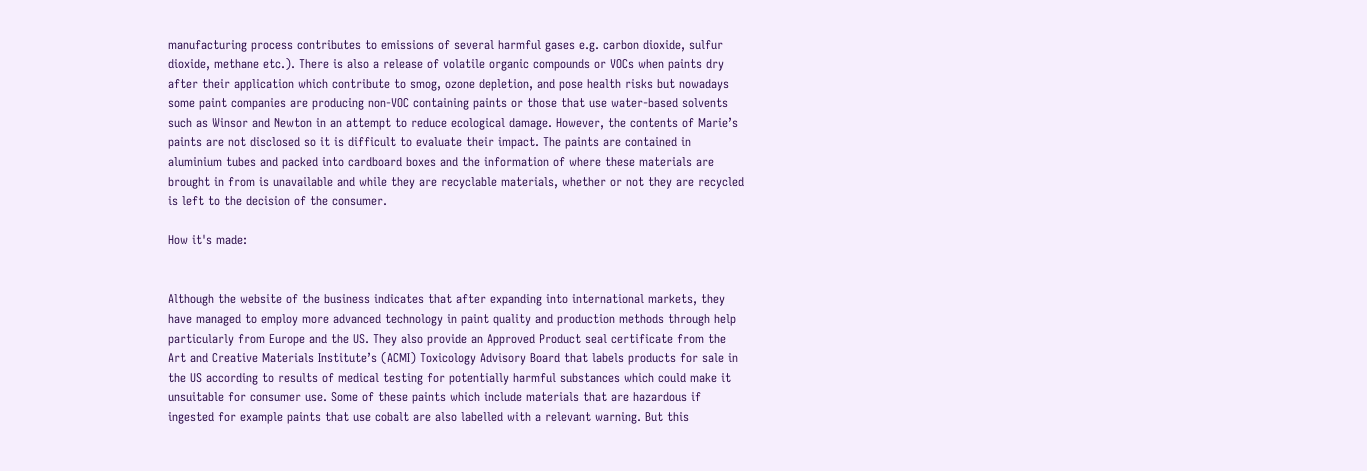manufacturing process contributes to emissions of several harmful gases e.g. carbon dioxide, sulfur dioxide, methane etc.). There is also a release of volatile organic compounds or VOCs when paints dry after their application which contribute to smog, ozone depletion, and pose health risks but nowadays some paint companies are producing non-VOC containing paints or those that use water-based solvents such as Winsor and Newton in an attempt to reduce ecological damage. However, the contents of Marie’s paints are not disclosed so it is difficult to evaluate their impact. The paints are contained in aluminium tubes and packed into cardboard boxes and the information of where these materials are brought in from is unavailable and while they are recyclable materials, whether or not they are recycled is left to the decision of the consumer.

How it's made:


Although the website of the business indicates that after expanding into international markets, they have managed to employ more advanced technology in paint quality and production methods through help particularly from Europe and the US. They also provide an Approved Product seal certificate from the Art and Creative Materials Institute’s (ACMI) Toxicology Advisory Board that labels products for sale in the US according to results of medical testing for potentially harmful substances which could make it unsuitable for consumer use. Some of these paints which include materials that are hazardous if ingested for example paints that use cobalt are also labelled with a relevant warning. But this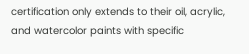certification only extends to their oil, acrylic, and watercolor paints with specific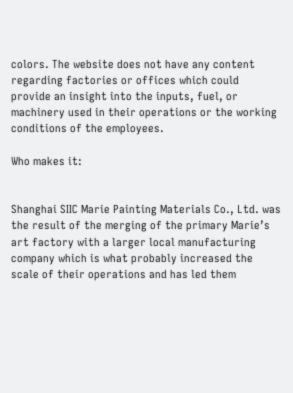colors. The website does not have any content regarding factories or offices which could provide an insight into the inputs, fuel, or machinery used in their operations or the working conditions of the employees.

Who makes it:


Shanghai SIIC Marie Painting Materials Co., Ltd. was the result of the merging of the primary Marie’s art factory with a larger local manufacturing company which is what probably increased the scale of their operations and has led them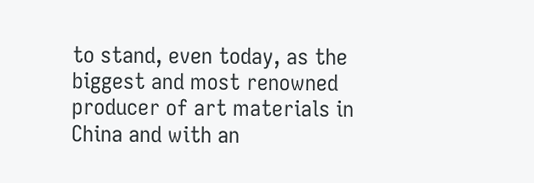to stand, even today, as the biggest and most renowned producer of art materials in China and with an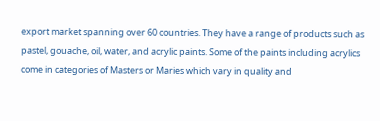export market spanning over 60 countries. They have a range of products such as pastel, gouache, oil, water, and acrylic paints. Some of the paints including acrylics come in categories of Masters or Maries which vary in quality and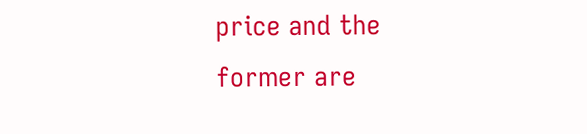price and the former are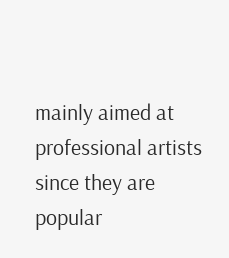mainly aimed at professional artists since they are popular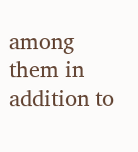among them in addition to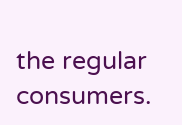the regular consumers.